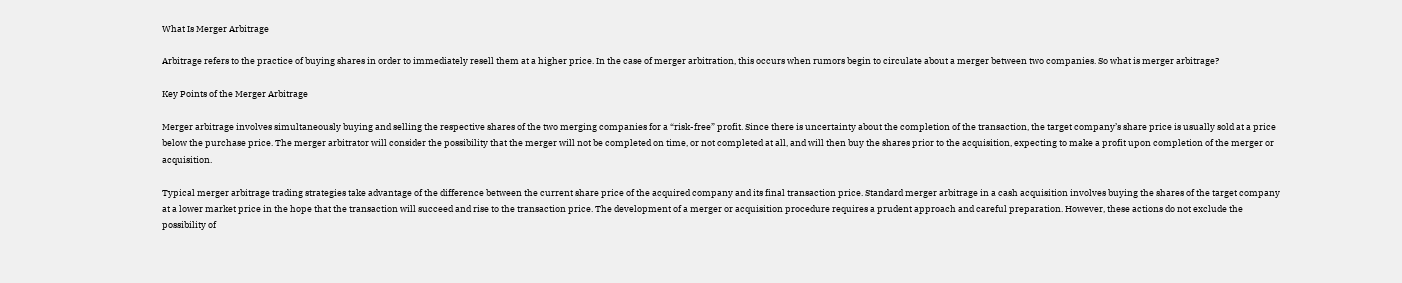What Is Merger Arbitrage

Arbitrage refers to the practice of buying shares in order to immediately resell them at a higher price. In the case of merger arbitration, this occurs when rumors begin to circulate about a merger between two companies. So what is merger arbitrage?

Key Points of the Merger Arbitrage

Merger arbitrage involves simultaneously buying and selling the respective shares of the two merging companies for a “risk-free” profit. Since there is uncertainty about the completion of the transaction, the target company’s share price is usually sold at a price below the purchase price. The merger arbitrator will consider the possibility that the merger will not be completed on time, or not completed at all, and will then buy the shares prior to the acquisition, expecting to make a profit upon completion of the merger or acquisition.

Typical merger arbitrage trading strategies take advantage of the difference between the current share price of the acquired company and its final transaction price. Standard merger arbitrage in a cash acquisition involves buying the shares of the target company at a lower market price in the hope that the transaction will succeed and rise to the transaction price. The development of a merger or acquisition procedure requires a prudent approach and careful preparation. However, these actions do not exclude the possibility of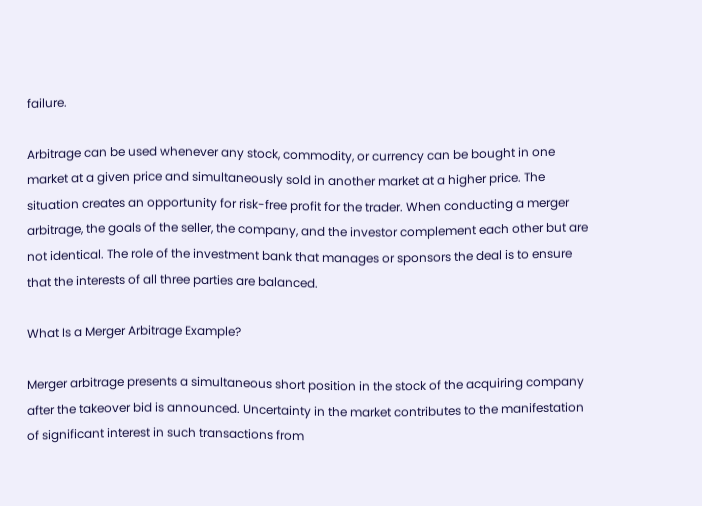failure.

Arbitrage can be used whenever any stock, commodity, or currency can be bought in one market at a given price and simultaneously sold in another market at a higher price. The situation creates an opportunity for risk-free profit for the trader. When conducting a merger arbitrage, the goals of the seller, the company, and the investor complement each other but are not identical. The role of the investment bank that manages or sponsors the deal is to ensure that the interests of all three parties are balanced.

What Is a Merger Arbitrage Example?

Merger arbitrage presents a simultaneous short position in the stock of the acquiring company after the takeover bid is announced. Uncertainty in the market contributes to the manifestation of significant interest in such transactions from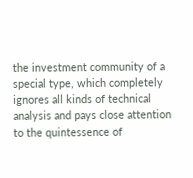the investment community of a special type, which completely ignores all kinds of technical analysis and pays close attention to the quintessence of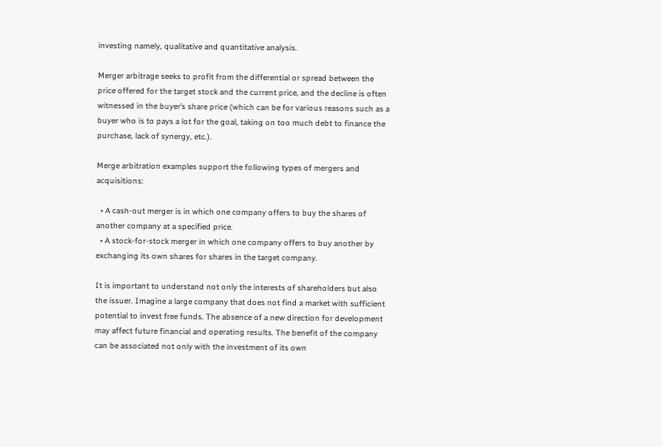investing namely, qualitative and quantitative analysis.

Merger arbitrage seeks to profit from the differential or spread between the price offered for the target stock and the current price, and the decline is often witnessed in the buyer’s share price (which can be for various reasons such as a buyer who is to pays a lot for the goal, taking on too much debt to finance the purchase, lack of synergy, etc.).

Merge arbitration examples support the following types of mergers and acquisitions:

  • A cash-out merger is in which one company offers to buy the shares of another company at a specified price.
  • A stock-for-stock merger in which one company offers to buy another by exchanging its own shares for shares in the target company.

It is important to understand not only the interests of shareholders but also the issuer. Imagine a large company that does not find a market with sufficient potential to invest free funds. The absence of a new direction for development may affect future financial and operating results. The benefit of the company can be associated not only with the investment of its own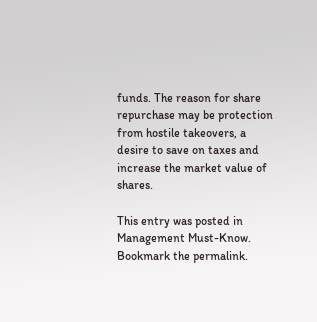funds. The reason for share repurchase may be protection from hostile takeovers, a desire to save on taxes and increase the market value of shares.

This entry was posted in Management Must-Know. Bookmark the permalink.